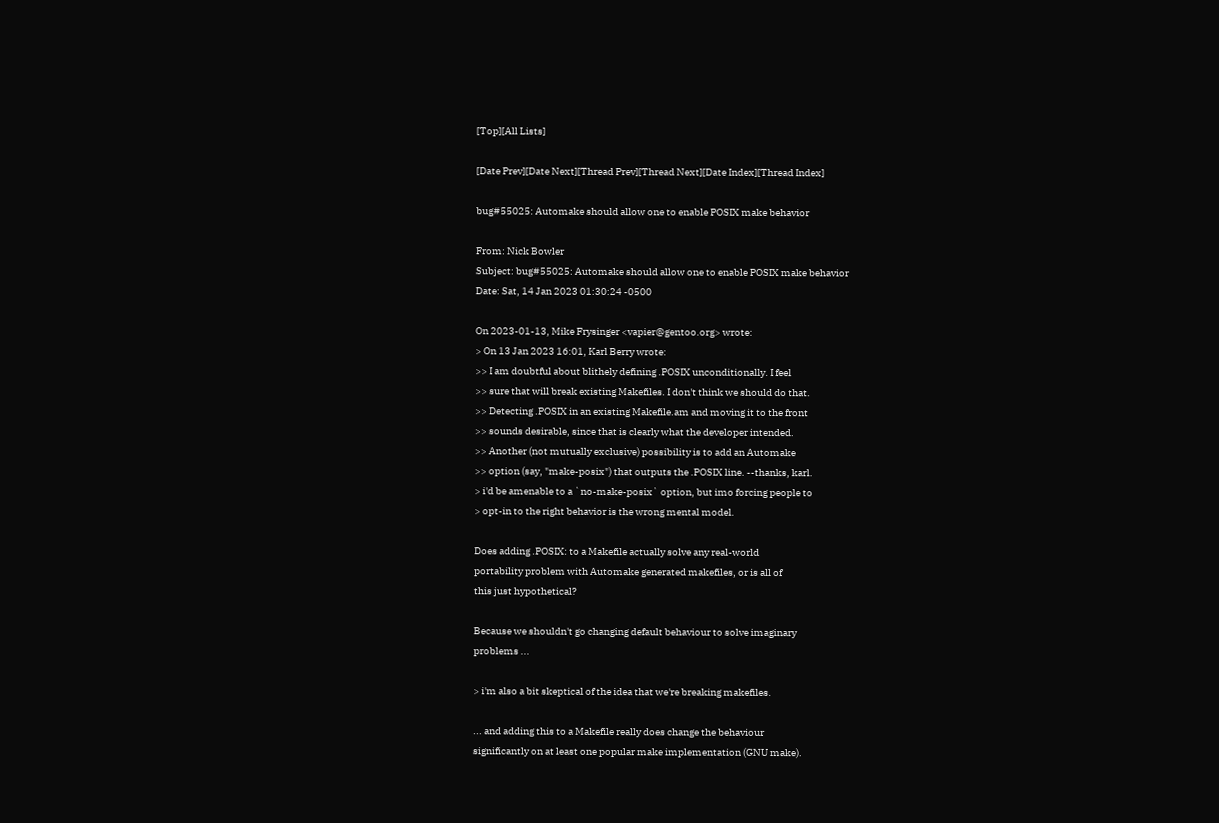[Top][All Lists]

[Date Prev][Date Next][Thread Prev][Thread Next][Date Index][Thread Index]

bug#55025: Automake should allow one to enable POSIX make behavior

From: Nick Bowler
Subject: bug#55025: Automake should allow one to enable POSIX make behavior
Date: Sat, 14 Jan 2023 01:30:24 -0500

On 2023-01-13, Mike Frysinger <vapier@gentoo.org> wrote:
> On 13 Jan 2023 16:01, Karl Berry wrote:
>> I am doubtful about blithely defining .POSIX unconditionally. I feel
>> sure that will break existing Makefiles. I don't think we should do that.
>> Detecting .POSIX in an existing Makefile.am and moving it to the front
>> sounds desirable, since that is clearly what the developer intended.
>> Another (not mutually exclusive) possibility is to add an Automake
>> option (say, "make-posix") that outputs the .POSIX line. --thanks, karl.
> i'd be amenable to a `no-make-posix` option, but imo forcing people to
> opt-in to the right behavior is the wrong mental model.

Does adding .POSIX: to a Makefile actually solve any real-world
portability problem with Automake generated makefiles, or is all of
this just hypothetical?

Because we shouldn't go changing default behaviour to solve imaginary
problems ...

> i'm also a bit skeptical of the idea that we're breaking makefiles.

... and adding this to a Makefile really does change the behaviour
significantly on at least one popular make implementation (GNU make).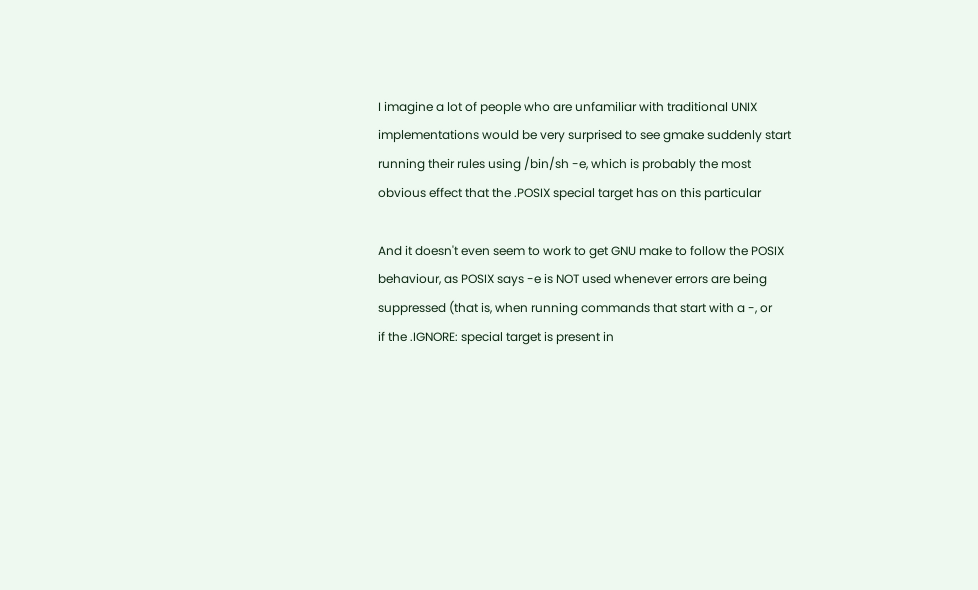I imagine a lot of people who are unfamiliar with traditional UNIX
implementations would be very surprised to see gmake suddenly start
running their rules using /bin/sh -e, which is probably the most
obvious effect that the .POSIX special target has on this particular

And it doesn't even seem to work to get GNU make to follow the POSIX
behaviour, as POSIX says -e is NOT used whenever errors are being
suppressed (that is, when running commands that start with a -, or
if the .IGNORE: special target is present in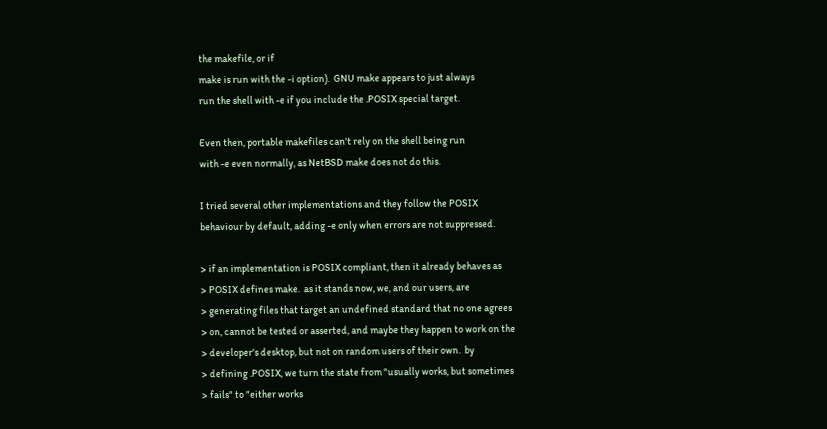the makefile, or if
make is run with the -i option).  GNU make appears to just always
run the shell with -e if you include the .POSIX special target.

Even then, portable makefiles can't rely on the shell being run
with -e even normally, as NetBSD make does not do this.

I tried several other implementations and they follow the POSIX
behaviour by default, adding -e only when errors are not suppressed.

> if an implementation is POSIX compliant, then it already behaves as
> POSIX defines make.  as it stands now, we, and our users, are
> generating files that target an undefined standard that no one agrees
> on, cannot be tested or asserted, and maybe they happen to work on the
> developer's desktop, but not on random users of their own.  by
> defining .POSIX, we turn the state from "usually works, but sometimes
> fails" to "either works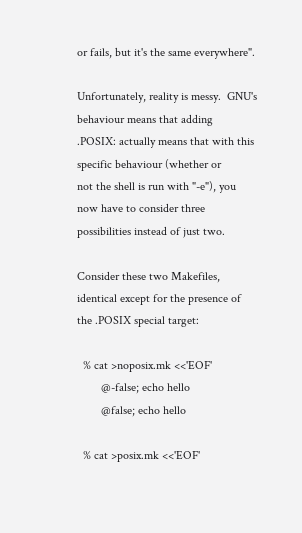or fails, but it's the same everywhere".

Unfortunately, reality is messy.  GNU's behaviour means that adding
.POSIX: actually means that with this specific behaviour (whether or
not the shell is run with "-e"), you now have to consider three
possibilities instead of just two.

Consider these two Makefiles, identical except for the presence of
the .POSIX special target:

  % cat >noposix.mk <<'EOF'
        @-false; echo hello
        @false; echo hello

  % cat >posix.mk <<'EOF'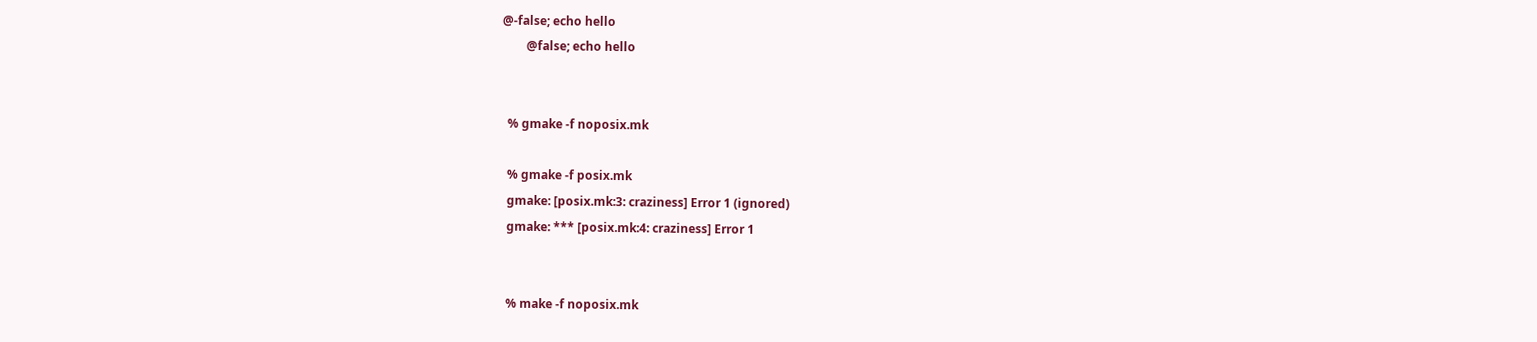@-false; echo hello
        @false; echo hello


  % gmake -f noposix.mk

  % gmake -f posix.mk
  gmake: [posix.mk:3: craziness] Error 1 (ignored)
  gmake: *** [posix.mk:4: craziness] Error 1


  % make -f noposix.mk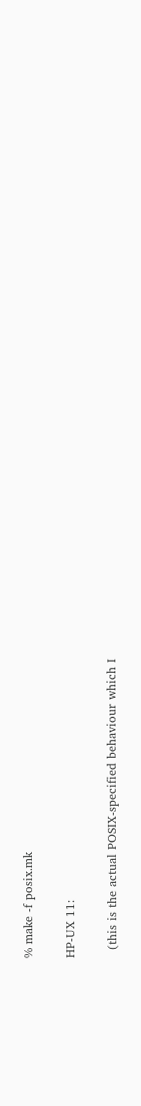% make -f posix.mk

HP-UX 11:

  (this is the actual POSIX-specified behaviour which I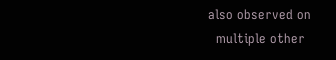also observed on
  multiple other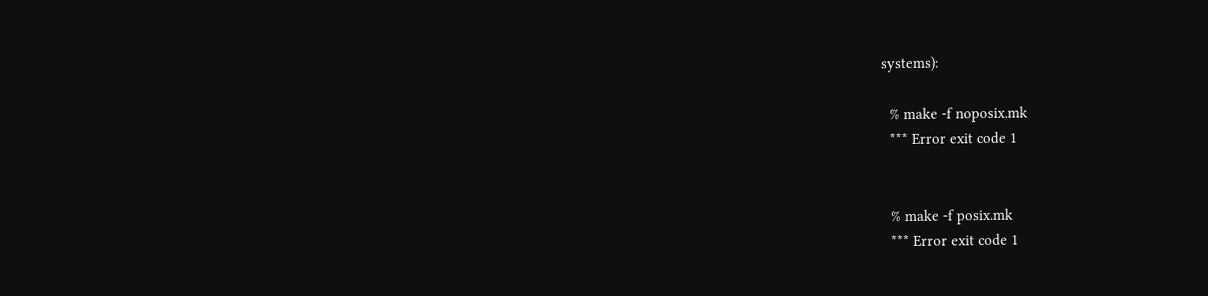systems):

  % make -f noposix.mk
  *** Error exit code 1


  % make -f posix.mk
  *** Error exit code 1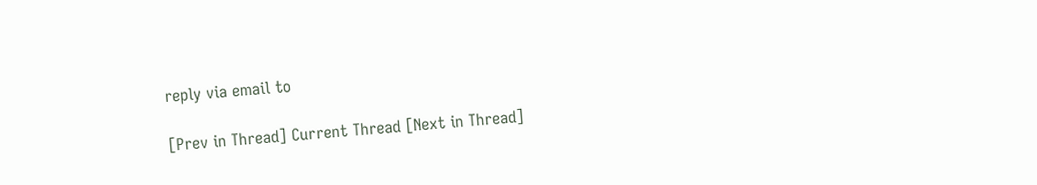reply via email to

[Prev in Thread] Current Thread [Next in Thread]